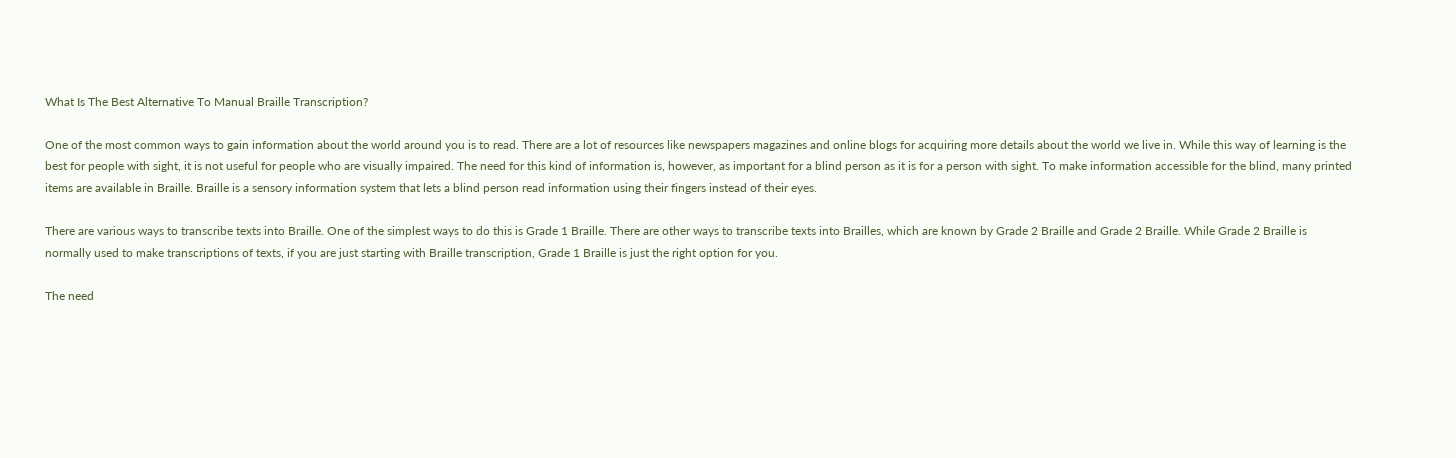What Is The Best Alternative To Manual Braille Transcription?

One of the most common ways to gain information about the world around you is to read. There are a lot of resources like newspapers magazines and online blogs for acquiring more details about the world we live in. While this way of learning is the best for people with sight, it is not useful for people who are visually impaired. The need for this kind of information is, however, as important for a blind person as it is for a person with sight. To make information accessible for the blind, many printed items are available in Braille. Braille is a sensory information system that lets a blind person read information using their fingers instead of their eyes.

There are various ways to transcribe texts into Braille. One of the simplest ways to do this is Grade 1 Braille. There are other ways to transcribe texts into Brailles, which are known by Grade 2 Braille and Grade 2 Braille. While Grade 2 Braille is normally used to make transcriptions of texts, if you are just starting with Braille transcription, Grade 1 Braille is just the right option for you.

The need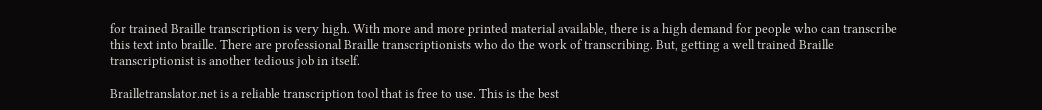for trained Braille transcription is very high. With more and more printed material available, there is a high demand for people who can transcribe this text into braille. There are professional Braille transcriptionists who do the work of transcribing. But, getting a well trained Braille transcriptionist is another tedious job in itself.

Brailletranslator.net is a reliable transcription tool that is free to use. This is the best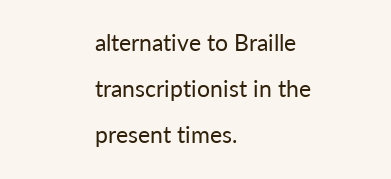alternative to Braille transcriptionist in the present times.